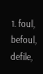1. foul, befoul, defile,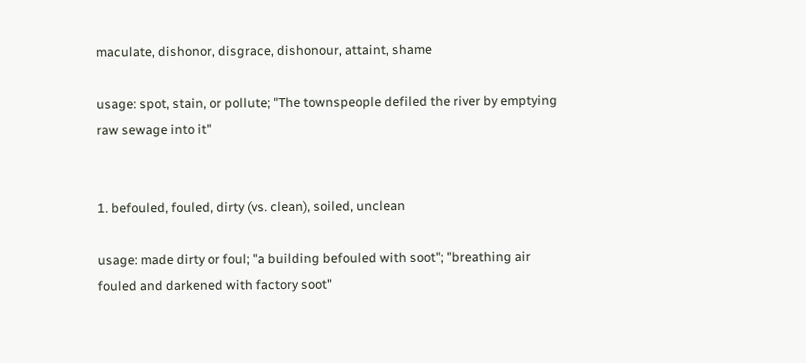maculate, dishonor, disgrace, dishonour, attaint, shame

usage: spot, stain, or pollute; "The townspeople defiled the river by emptying raw sewage into it"


1. befouled, fouled, dirty (vs. clean), soiled, unclean

usage: made dirty or foul; "a building befouled with soot"; "breathing air fouled and darkened with factory soot"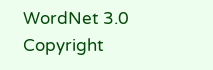WordNet 3.0 Copyright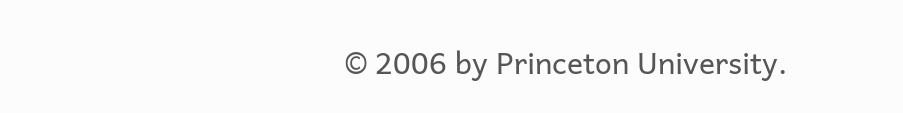© 2006 by Princeton University.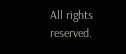All rights reserved.